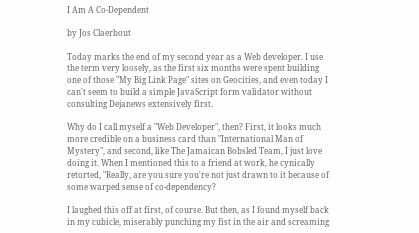I Am A Co-Dependent

by Jos Claerbout

Today marks the end of my second year as a Web developer. I use the term very loosely, as the first six months were spent building one of those "My Big Link Page" sites on Geocities, and even today I can't seem to build a simple JavaScript form validator without consulting Dejanews extensively first.

Why do I call myself a "Web Developer", then? First, it looks much more credible on a business card than "International Man of Mystery", and second, like The Jamaican Bobsled Team, I just love doing it. When I mentioned this to a friend at work, he cynically retorted, "Really, are you sure you're not just drawn to it because of some warped sense of co-dependency?

I laughed this off at first, of course. But then, as I found myself back in my cubicle, miserably punching my fist in the air and screaming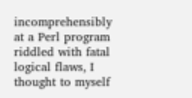incomprehensibly at a Perl program riddled with fatal logical flaws, I thought to myself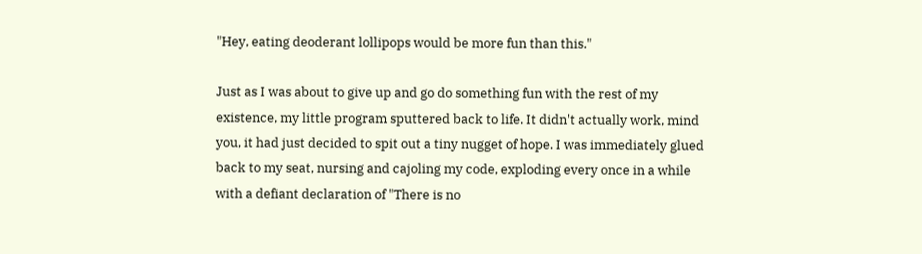"Hey, eating deoderant lollipops would be more fun than this."

Just as I was about to give up and go do something fun with the rest of my existence, my little program sputtered back to life. It didn't actually work, mind you, it had just decided to spit out a tiny nugget of hope. I was immediately glued back to my seat, nursing and cajoling my code, exploding every once in a while with a defiant declaration of "There is no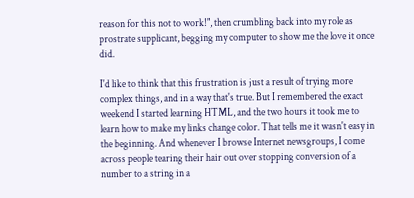reason for this not to work!", then crumbling back into my role as prostrate supplicant, begging my computer to show me the love it once did.

I'd like to think that this frustration is just a result of trying more complex things, and in a way that's true. But I remembered the exact weekend I started learning HTML, and the two hours it took me to learn how to make my links change color. That tells me it wasn't easy in the beginning. And whenever I browse Internet newsgroups, I come across people tearing their hair out over stopping conversion of a number to a string in a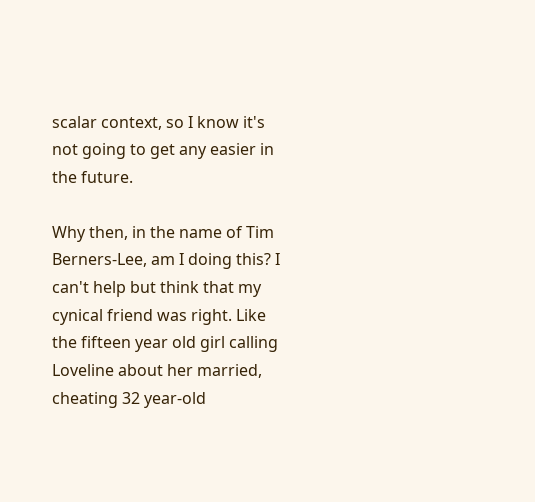scalar context, so I know it's not going to get any easier in the future.

Why then, in the name of Tim Berners-Lee, am I doing this? I can't help but think that my cynical friend was right. Like the fifteen year old girl calling Loveline about her married, cheating 32 year-old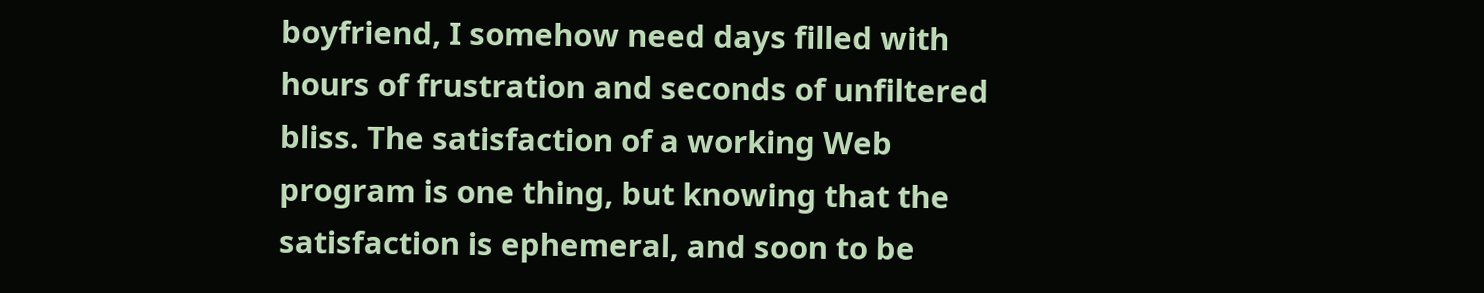boyfriend, I somehow need days filled with hours of frustration and seconds of unfiltered bliss. The satisfaction of a working Web program is one thing, but knowing that the satisfaction is ephemeral, and soon to be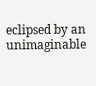eclipsed by an unimaginable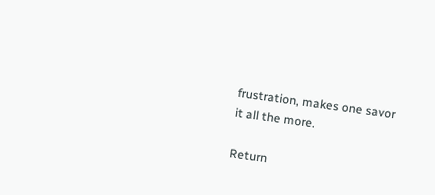frustration, makes one savor it all the more.

Return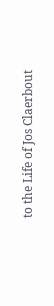to the Life of Jos Claerbout